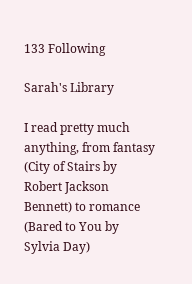133 Following

Sarah's Library

I read pretty much anything, from fantasy (City of Stairs by Robert Jackson Bennett) to romance (Bared to You by Sylvia Day)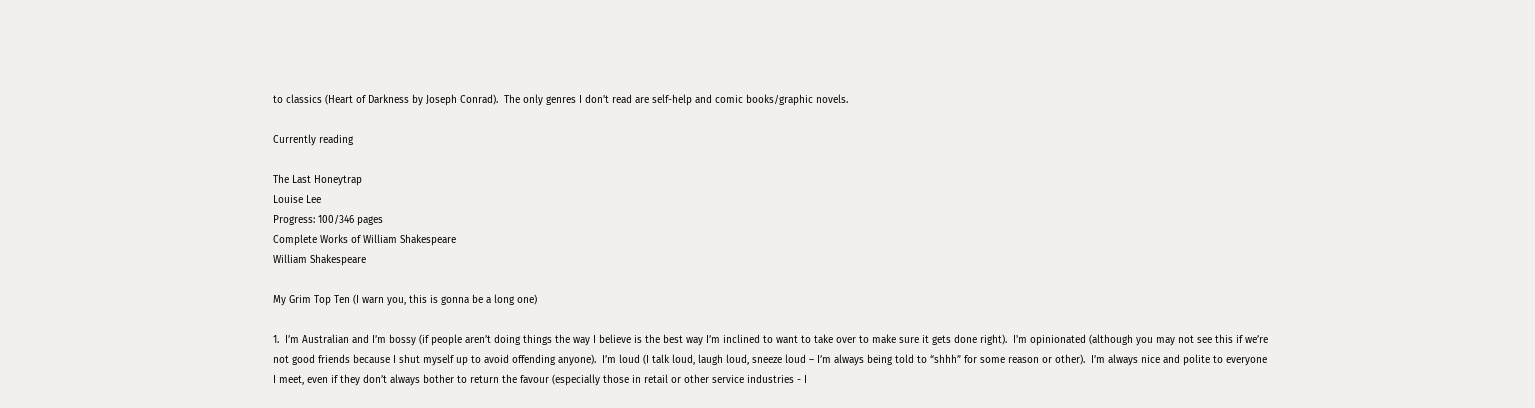to classics (Heart of Darkness by Joseph Conrad).  The only genres I don't read are self-help and comic books/graphic novels.

Currently reading

The Last Honeytrap
Louise Lee
Progress: 100/346 pages
Complete Works of William Shakespeare
William Shakespeare

My Grim Top Ten (I warn you, this is gonna be a long one)

1.  I’m Australian and I’m bossy (if people aren’t doing things the way I believe is the best way I’m inclined to want to take over to make sure it gets done right).  I'm opinionated (although you may not see this if we’re not good friends because I shut myself up to avoid offending anyone).  I’m loud (I talk loud, laugh loud, sneeze loud – I’m always being told to “shhh” for some reason or other).  I’m always nice and polite to everyone I meet, even if they don’t always bother to return the favour (especially those in retail or other service industries - I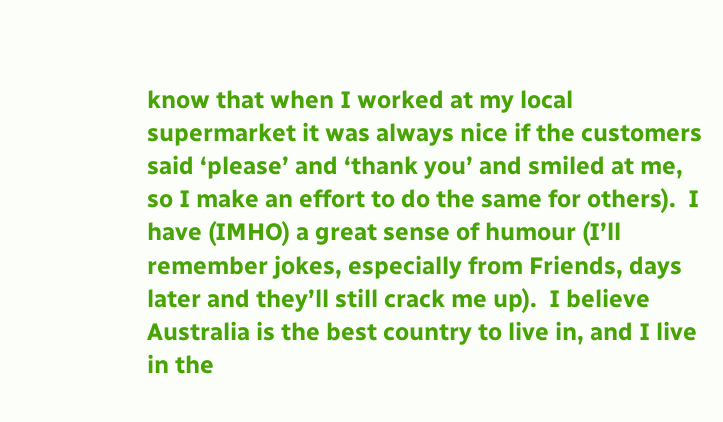know that when I worked at my local supermarket it was always nice if the customers said ‘please’ and ‘thank you’ and smiled at me, so I make an effort to do the same for others).  I have (IMHO) a great sense of humour (I’ll remember jokes, especially from Friends, days later and they’ll still crack me up).  I believe Australia is the best country to live in, and I live in the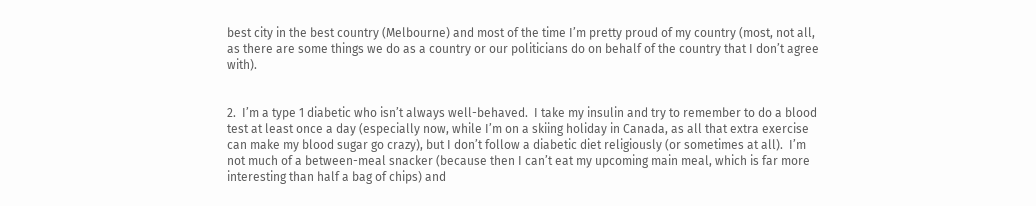best city in the best country (Melbourne) and most of the time I’m pretty proud of my country (most, not all, as there are some things we do as a country or our politicians do on behalf of the country that I don’t agree with).


2.  I’m a type 1 diabetic who isn’t always well-behaved.  I take my insulin and try to remember to do a blood test at least once a day (especially now, while I’m on a skiing holiday in Canada, as all that extra exercise can make my blood sugar go crazy), but I don’t follow a diabetic diet religiously (or sometimes at all).  I’m not much of a between-meal snacker (because then I can’t eat my upcoming main meal, which is far more interesting than half a bag of chips) and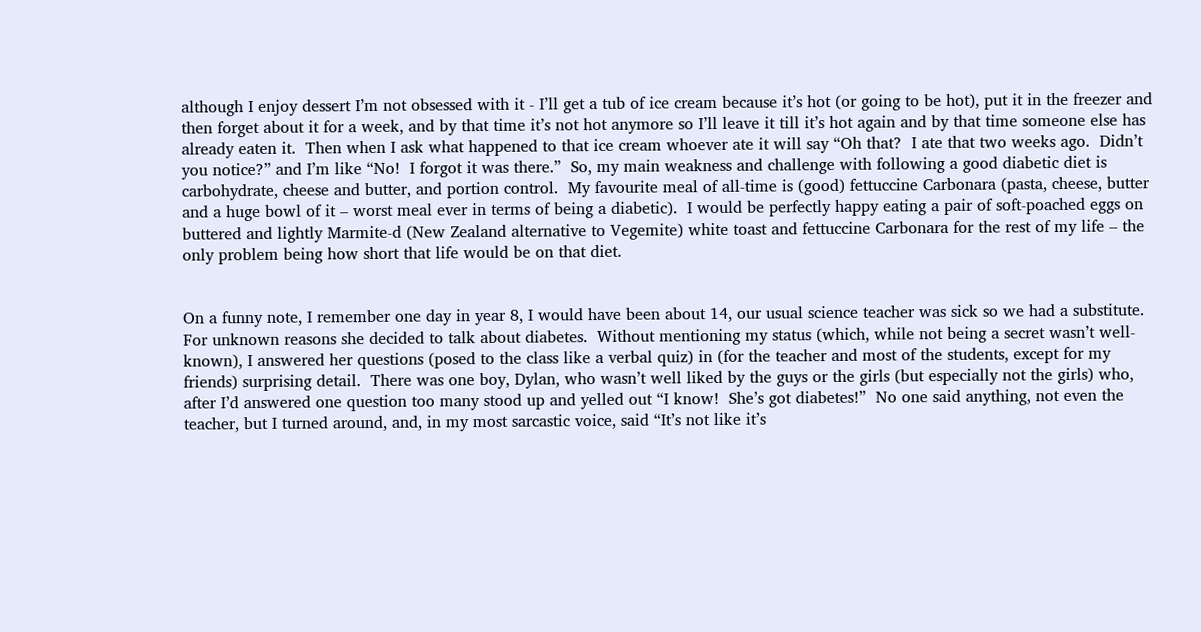although I enjoy dessert I’m not obsessed with it - I’ll get a tub of ice cream because it’s hot (or going to be hot), put it in the freezer and then forget about it for a week, and by that time it’s not hot anymore so I’ll leave it till it’s hot again and by that time someone else has already eaten it.  Then when I ask what happened to that ice cream whoever ate it will say “Oh that?  I ate that two weeks ago.  Didn’t you notice?” and I’m like “No!  I forgot it was there.”  So, my main weakness and challenge with following a good diabetic diet is carbohydrate, cheese and butter, and portion control.  My favourite meal of all-time is (good) fettuccine Carbonara (pasta, cheese, butter and a huge bowl of it – worst meal ever in terms of being a diabetic).  I would be perfectly happy eating a pair of soft-poached eggs on buttered and lightly Marmite-d (New Zealand alternative to Vegemite) white toast and fettuccine Carbonara for the rest of my life – the only problem being how short that life would be on that diet.


On a funny note, I remember one day in year 8, I would have been about 14, our usual science teacher was sick so we had a substitute.  For unknown reasons she decided to talk about diabetes.  Without mentioning my status (which, while not being a secret wasn’t well-known), I answered her questions (posed to the class like a verbal quiz) in (for the teacher and most of the students, except for my friends) surprising detail.  There was one boy, Dylan, who wasn’t well liked by the guys or the girls (but especially not the girls) who, after I’d answered one question too many stood up and yelled out “I know!  She’s got diabetes!”  No one said anything, not even the teacher, but I turned around, and, in my most sarcastic voice, said “It’s not like it’s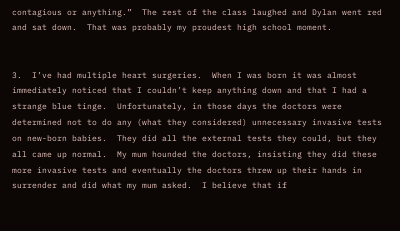contagious or anything.”  The rest of the class laughed and Dylan went red and sat down.  That was probably my proudest high school moment.


3.  I’ve had multiple heart surgeries.  When I was born it was almost immediately noticed that I couldn’t keep anything down and that I had a strange blue tinge.  Unfortunately, in those days the doctors were determined not to do any (what they considered) unnecessary invasive tests on new-born babies.  They did all the external tests they could, but they all came up normal.  My mum hounded the doctors, insisting they did these more invasive tests and eventually the doctors threw up their hands in surrender and did what my mum asked.  I believe that if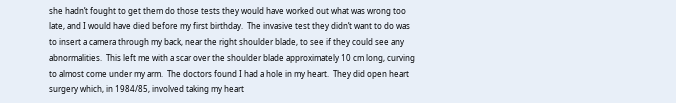she hadn’t fought to get them do those tests they would have worked out what was wrong too late, and I would have died before my first birthday.  The invasive test they didn’t want to do was to insert a camera through my back, near the right shoulder blade, to see if they could see any abnormalities.  This left me with a scar over the shoulder blade approximately 10 cm long, curving to almost come under my arm.  The doctors found I had a hole in my heart.  They did open heart surgery which, in 1984/85, involved taking my heart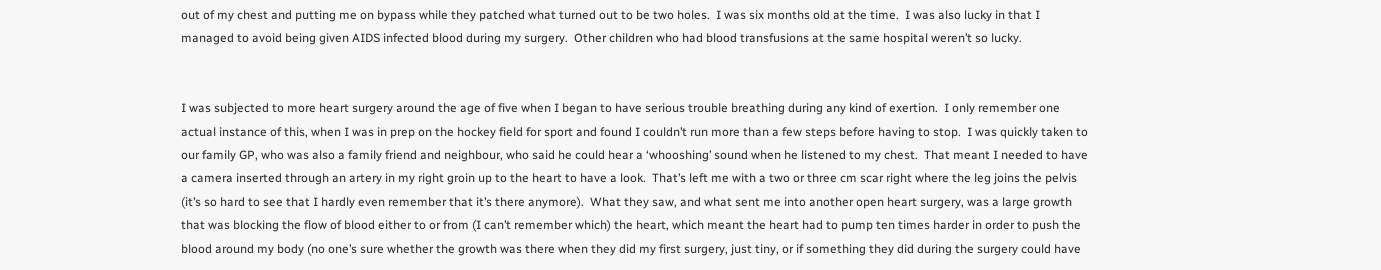out of my chest and putting me on bypass while they patched what turned out to be two holes.  I was six months old at the time.  I was also lucky in that I managed to avoid being given AIDS infected blood during my surgery.  Other children who had blood transfusions at the same hospital weren’t so lucky.


I was subjected to more heart surgery around the age of five when I began to have serious trouble breathing during any kind of exertion.  I only remember one actual instance of this, when I was in prep on the hockey field for sport and found I couldn’t run more than a few steps before having to stop.  I was quickly taken to our family GP, who was also a family friend and neighbour, who said he could hear a ‘whooshing’ sound when he listened to my chest.  That meant I needed to have a camera inserted through an artery in my right groin up to the heart to have a look.  That’s left me with a two or three cm scar right where the leg joins the pelvis (it’s so hard to see that I hardly even remember that it’s there anymore).  What they saw, and what sent me into another open heart surgery, was a large growth that was blocking the flow of blood either to or from (I can’t remember which) the heart, which meant the heart had to pump ten times harder in order to push the blood around my body (no one’s sure whether the growth was there when they did my first surgery, just tiny, or if something they did during the surgery could have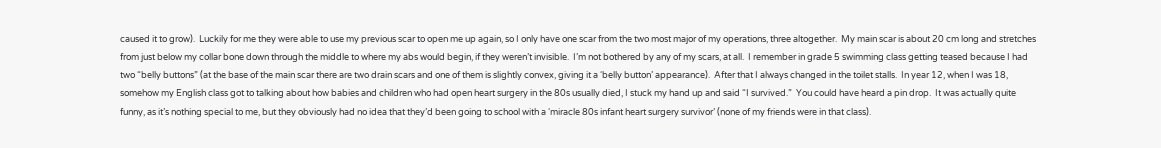caused it to grow).  Luckily for me they were able to use my previous scar to open me up again, so I only have one scar from the two most major of my operations, three altogether.  My main scar is about 20 cm long and stretches from just below my collar bone down through the middle to where my abs would begin, if they weren’t invisible.  I’m not bothered by any of my scars, at all.  I remember in grade 5 swimming class getting teased because I had two “belly buttons” (at the base of the main scar there are two drain scars and one of them is slightly convex, giving it a ‘belly button’ appearance).  After that I always changed in the toilet stalls.  In year 12, when I was 18, somehow my English class got to talking about how babies and children who had open heart surgery in the 80s usually died, I stuck my hand up and said “I survived.”  You could have heard a pin drop.  It was actually quite funny, as it’s nothing special to me, but they obviously had no idea that they’d been going to school with a ‘miracle 80s infant heart surgery survivor’ (none of my friends were in that class).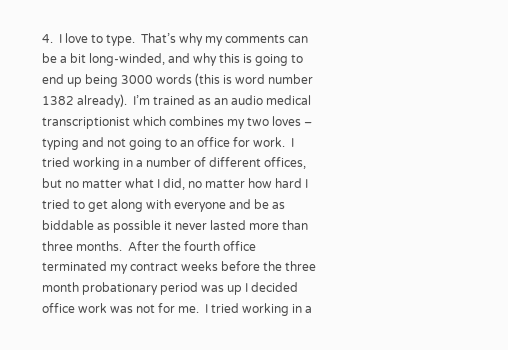4.  I love to type.  That’s why my comments can be a bit long-winded, and why this is going to end up being 3000 words (this is word number 1382 already).  I’m trained as an audio medical transcriptionist which combines my two loves – typing and not going to an office for work.  I tried working in a number of different offices, but no matter what I did, no matter how hard I tried to get along with everyone and be as biddable as possible it never lasted more than three months.  After the fourth office terminated my contract weeks before the three month probationary period was up I decided office work was not for me.  I tried working in a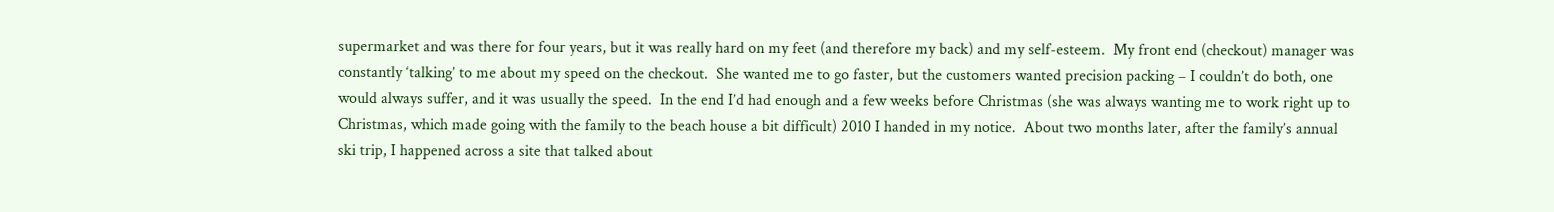supermarket and was there for four years, but it was really hard on my feet (and therefore my back) and my self-esteem.  My front end (checkout) manager was constantly ‘talking’ to me about my speed on the checkout.  She wanted me to go faster, but the customers wanted precision packing – I couldn’t do both, one would always suffer, and it was usually the speed.  In the end I’d had enough and a few weeks before Christmas (she was always wanting me to work right up to Christmas, which made going with the family to the beach house a bit difficult) 2010 I handed in my notice.  About two months later, after the family’s annual ski trip, I happened across a site that talked about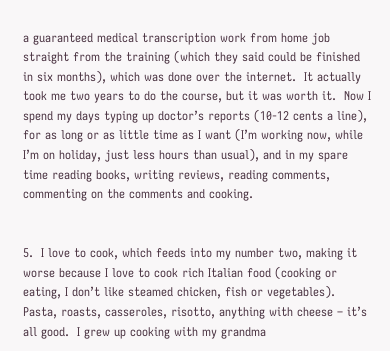a guaranteed medical transcription work from home job straight from the training (which they said could be finished in six months), which was done over the internet.  It actually took me two years to do the course, but it was worth it.  Now I spend my days typing up doctor’s reports (10-12 cents a line), for as long or as little time as I want (I’m working now, while I’m on holiday, just less hours than usual), and in my spare time reading books, writing reviews, reading comments, commenting on the comments and cooking.


5.  I love to cook, which feeds into my number two, making it worse because I love to cook rich Italian food (cooking or eating, I don’t like steamed chicken, fish or vegetables).  Pasta, roasts, casseroles, risotto, anything with cheese – it’s all good.  I grew up cooking with my grandma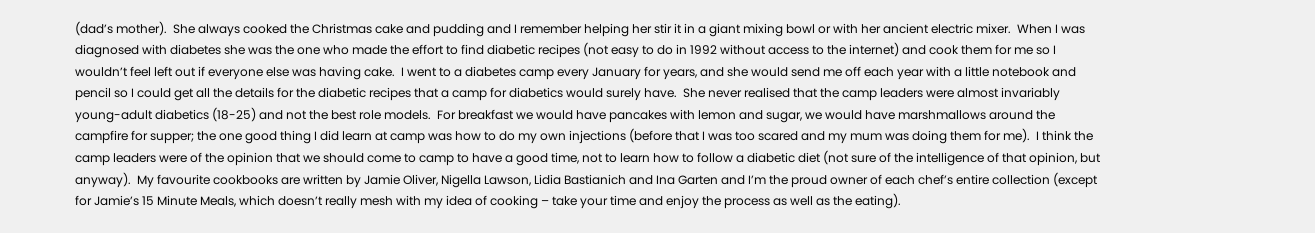(dad’s mother).  She always cooked the Christmas cake and pudding and I remember helping her stir it in a giant mixing bowl or with her ancient electric mixer.  When I was diagnosed with diabetes she was the one who made the effort to find diabetic recipes (not easy to do in 1992 without access to the internet) and cook them for me so I wouldn’t feel left out if everyone else was having cake.  I went to a diabetes camp every January for years, and she would send me off each year with a little notebook and pencil so I could get all the details for the diabetic recipes that a camp for diabetics would surely have.  She never realised that the camp leaders were almost invariably young-adult diabetics (18-25) and not the best role models.  For breakfast we would have pancakes with lemon and sugar, we would have marshmallows around the campfire for supper; the one good thing I did learn at camp was how to do my own injections (before that I was too scared and my mum was doing them for me).  I think the camp leaders were of the opinion that we should come to camp to have a good time, not to learn how to follow a diabetic diet (not sure of the intelligence of that opinion, but anyway).  My favourite cookbooks are written by Jamie Oliver, Nigella Lawson, Lidia Bastianich and Ina Garten and I’m the proud owner of each chef’s entire collection (except for Jamie’s 15 Minute Meals, which doesn’t really mesh with my idea of cooking – take your time and enjoy the process as well as the eating).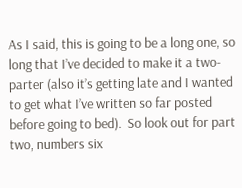As I said, this is going to be a long one, so long that I’ve decided to make it a two-parter (also it’s getting late and I wanted to get what I’ve written so far posted before going to bed).  So look out for part two, numbers six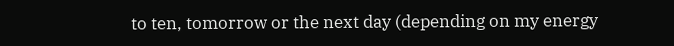to ten, tomorrow or the next day (depending on my energy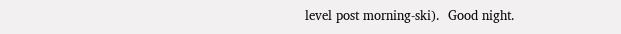level post morning-ski).  Good night.